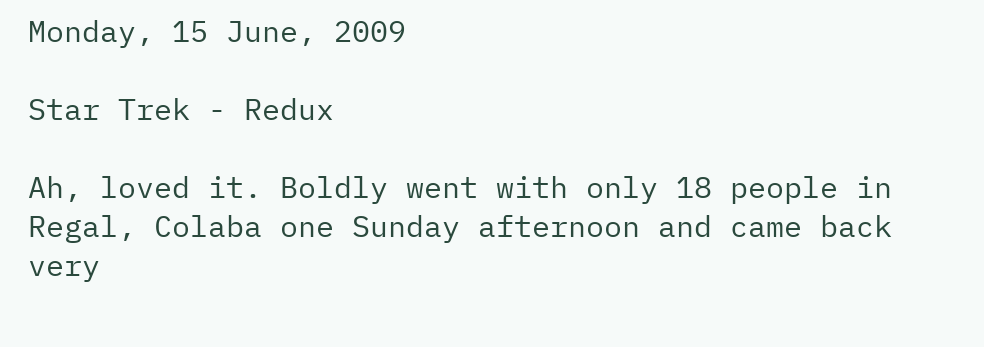Monday, 15 June, 2009

Star Trek - Redux

Ah, loved it. Boldly went with only 18 people in Regal, Colaba one Sunday afternoon and came back very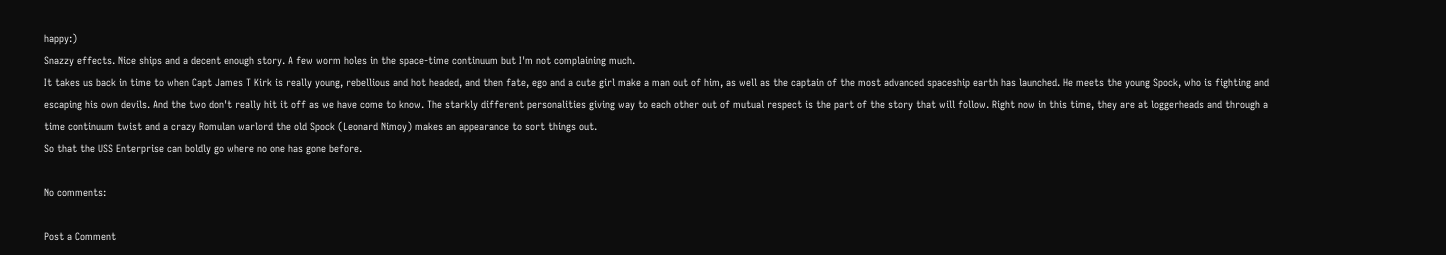happy:)
Snazzy effects. Nice ships and a decent enough story. A few worm holes in the space-time continuum but I'm not complaining much.
It takes us back in time to when Capt James T Kirk is really young, rebellious and hot headed, and then fate, ego and a cute girl make a man out of him, as well as the captain of the most advanced spaceship earth has launched. He meets the young Spock, who is fighting and escaping his own devils. And the two don't really hit it off as we have come to know. The starkly different personalities giving way to each other out of mutual respect is the part of the story that will follow. Right now in this time, they are at loggerheads and through a time continuum twist and a crazy Romulan warlord the old Spock (Leonard Nimoy) makes an appearance to sort things out.
So that the USS Enterprise can boldly go where no one has gone before.

No comments:

Post a Comment